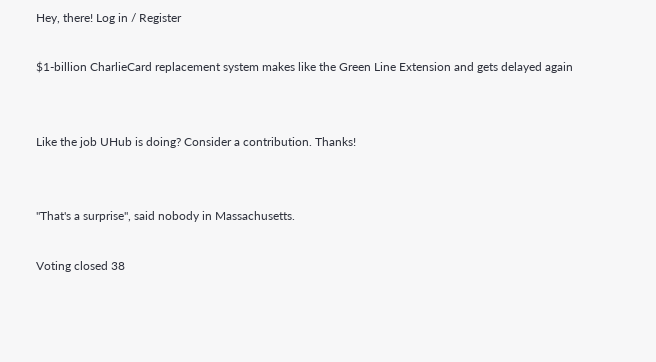Hey, there! Log in / Register

$1-billion CharlieCard replacement system makes like the Green Line Extension and gets delayed again


Like the job UHub is doing? Consider a contribution. Thanks!


"That's a surprise", said nobody in Massachusetts.

Voting closed 38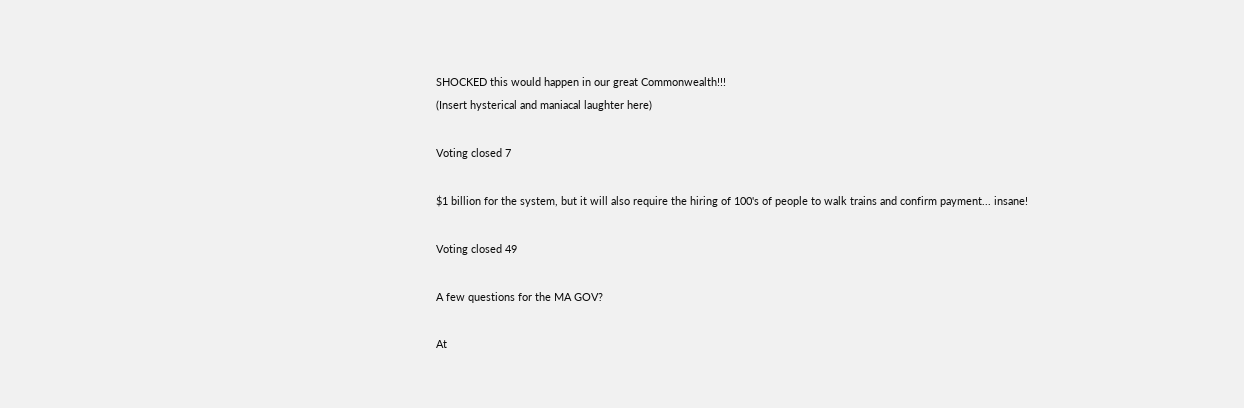SHOCKED this would happen in our great Commonwealth!!!
(Insert hysterical and maniacal laughter here)

Voting closed 7

$1 billion for the system, but it will also require the hiring of 100's of people to walk trains and confirm payment... insane!

Voting closed 49

A few questions for the MA GOV?

At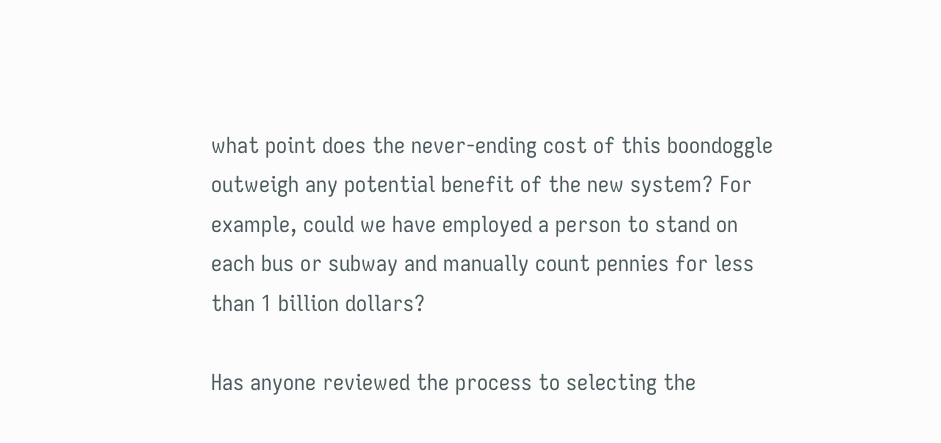what point does the never-ending cost of this boondoggle outweigh any potential benefit of the new system? For example, could we have employed a person to stand on each bus or subway and manually count pennies for less than 1 billion dollars?

Has anyone reviewed the process to selecting the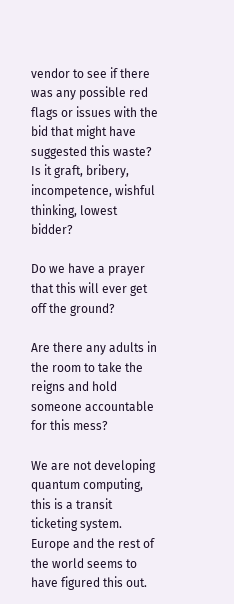vendor to see if there was any possible red flags or issues with the bid that might have suggested this waste? Is it graft, bribery, incompetence, wishful thinking, lowest bidder?

Do we have a prayer that this will ever get off the ground?

Are there any adults in the room to take the reigns and hold someone accountable for this mess?

We are not developing quantum computing, this is a transit ticketing system. Europe and the rest of the world seems to have figured this out.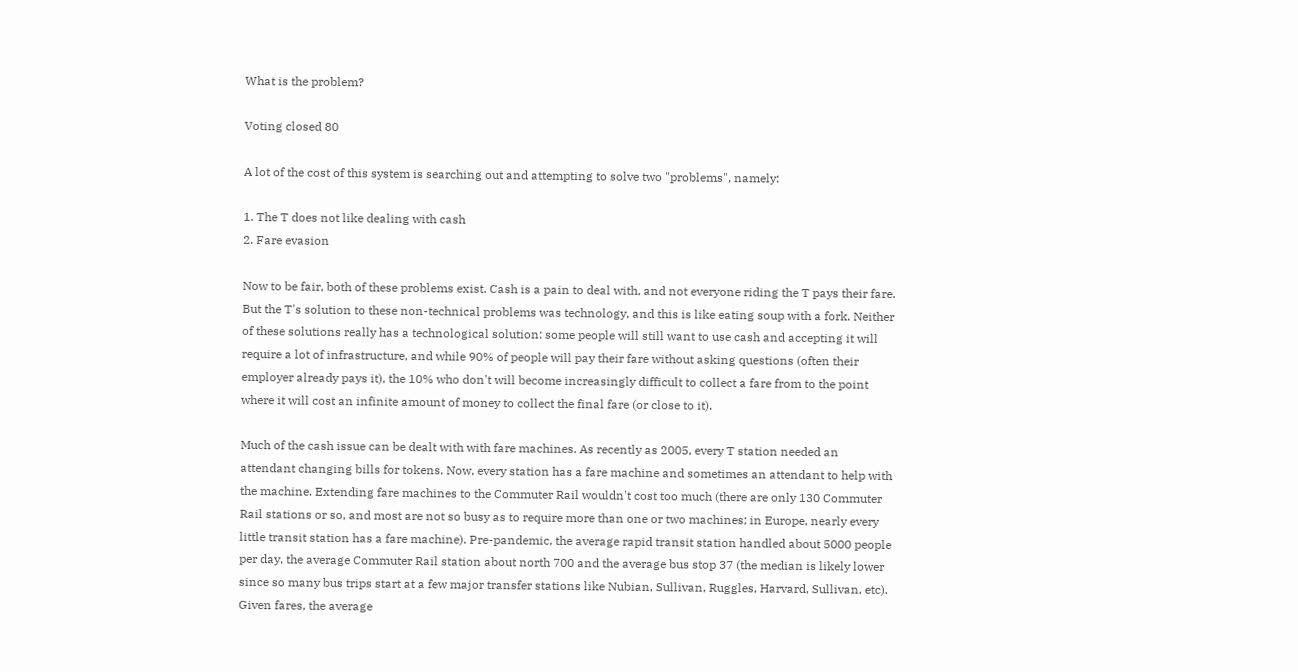What is the problem?

Voting closed 80

A lot of the cost of this system is searching out and attempting to solve two "problems", namely:

1. The T does not like dealing with cash
2. Fare evasion

Now to be fair, both of these problems exist. Cash is a pain to deal with, and not everyone riding the T pays their fare. But the T's solution to these non-technical problems was technology, and this is like eating soup with a fork. Neither of these solutions really has a technological solution: some people will still want to use cash and accepting it will require a lot of infrastructure, and while 90% of people will pay their fare without asking questions (often their employer already pays it), the 10% who don't will become increasingly difficult to collect a fare from to the point where it will cost an infinite amount of money to collect the final fare (or close to it).

Much of the cash issue can be dealt with with fare machines. As recently as 2005, every T station needed an attendant changing bills for tokens. Now, every station has a fare machine and sometimes an attendant to help with the machine. Extending fare machines to the Commuter Rail wouldn't cost too much (there are only 130 Commuter Rail stations or so, and most are not so busy as to require more than one or two machines; in Europe, nearly every little transit station has a fare machine). Pre-pandemic, the average rapid transit station handled about 5000 people per day, the average Commuter Rail station about north 700 and the average bus stop 37 (the median is likely lower since so many bus trips start at a few major transfer stations like Nubian, Sullivan, Ruggles, Harvard, Sullivan, etc). Given fares, the average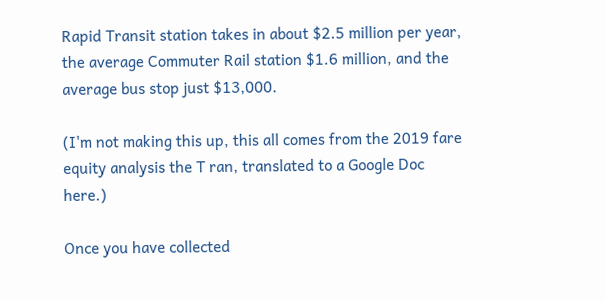Rapid Transit station takes in about $2.5 million per year, the average Commuter Rail station $1.6 million, and the average bus stop just $13,000.

(I'm not making this up, this all comes from the 2019 fare equity analysis the T ran, translated to a Google Doc here.)

Once you have collected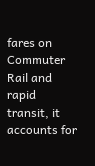fares on Commuter Rail and rapid transit, it accounts for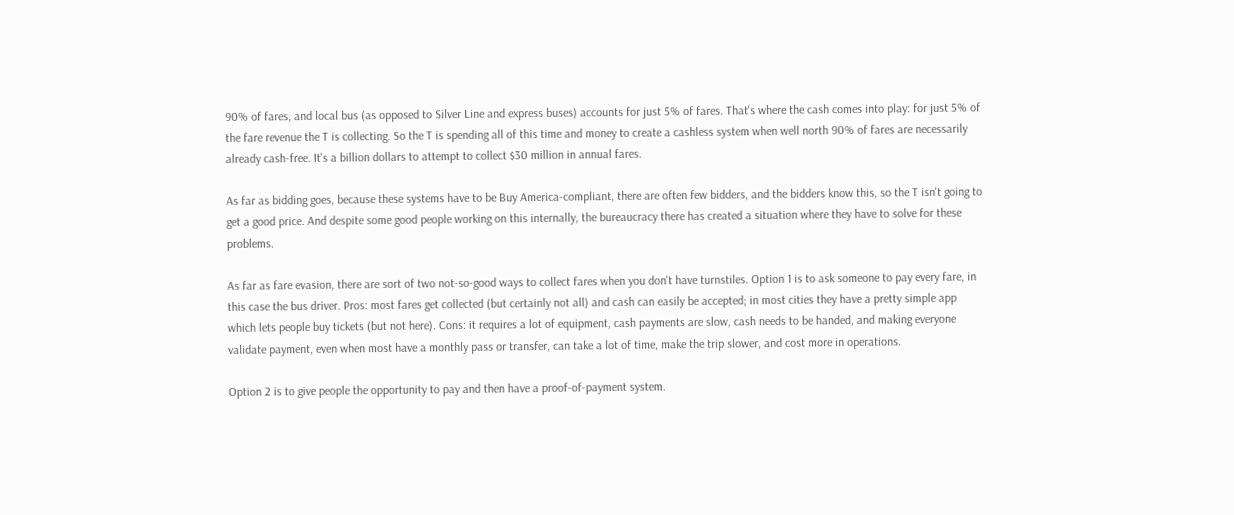90% of fares, and local bus (as opposed to Silver Line and express buses) accounts for just 5% of fares. That's where the cash comes into play: for just 5% of the fare revenue the T is collecting. So the T is spending all of this time and money to create a cashless system when well north 90% of fares are necessarily already cash-free. It's a billion dollars to attempt to collect $30 million in annual fares.

As far as bidding goes, because these systems have to be Buy America-compliant, there are often few bidders, and the bidders know this, so the T isn't going to get a good price. And despite some good people working on this internally, the bureaucracy there has created a situation where they have to solve for these problems.

As far as fare evasion, there are sort of two not-so-good ways to collect fares when you don't have turnstiles. Option 1 is to ask someone to pay every fare, in this case the bus driver. Pros: most fares get collected (but certainly not all) and cash can easily be accepted; in most cities they have a pretty simple app which lets people buy tickets (but not here). Cons: it requires a lot of equipment, cash payments are slow, cash needs to be handed, and making everyone validate payment, even when most have a monthly pass or transfer, can take a lot of time, make the trip slower, and cost more in operations.

Option 2 is to give people the opportunity to pay and then have a proof-of-payment system.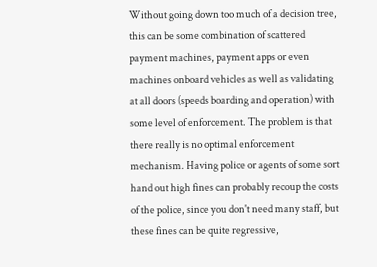Without going down too much of a decision tree, this can be some combination of scattered payment machines, payment apps or even machines onboard vehicles as well as validating at all doors (speeds boarding and operation) with some level of enforcement. The problem is that there really is no optimal enforcement mechanism. Having police or agents of some sort hand out high fines can probably recoup the costs of the police, since you don't need many staff, but these fines can be quite regressive,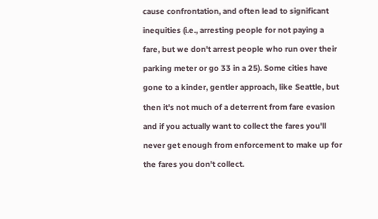cause confrontation, and often lead to significant inequities (i.e., arresting people for not paying a fare, but we don't arrest people who run over their parking meter or go 33 in a 25). Some cities have gone to a kinder, gentler approach, like Seattle, but then it's not much of a deterrent from fare evasion and if you actually want to collect the fares you'll never get enough from enforcement to make up for the fares you don't collect.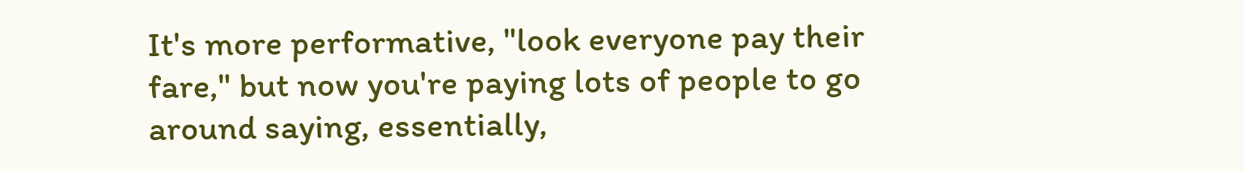It's more performative, "look everyone pay their fare," but now you're paying lots of people to go around saying, essentially,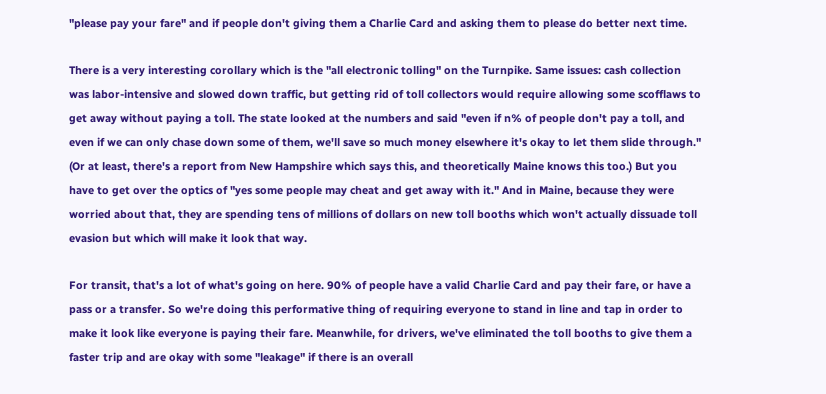"please pay your fare" and if people don't giving them a Charlie Card and asking them to please do better next time.

There is a very interesting corollary which is the "all electronic tolling" on the Turnpike. Same issues: cash collection was labor-intensive and slowed down traffic, but getting rid of toll collectors would require allowing some scofflaws to get away without paying a toll. The state looked at the numbers and said "even if n% of people don't pay a toll, and even if we can only chase down some of them, we'll save so much money elsewhere it's okay to let them slide through." (Or at least, there's a report from New Hampshire which says this, and theoretically Maine knows this too.) But you have to get over the optics of "yes some people may cheat and get away with it." And in Maine, because they were worried about that, they are spending tens of millions of dollars on new toll booths which won't actually dissuade toll evasion but which will make it look that way.

For transit, that's a lot of what's going on here. 90% of people have a valid Charlie Card and pay their fare, or have a pass or a transfer. So we're doing this performative thing of requiring everyone to stand in line and tap in order to make it look like everyone is paying their fare. Meanwhile, for drivers, we've eliminated the toll booths to give them a faster trip and are okay with some "leakage" if there is an overall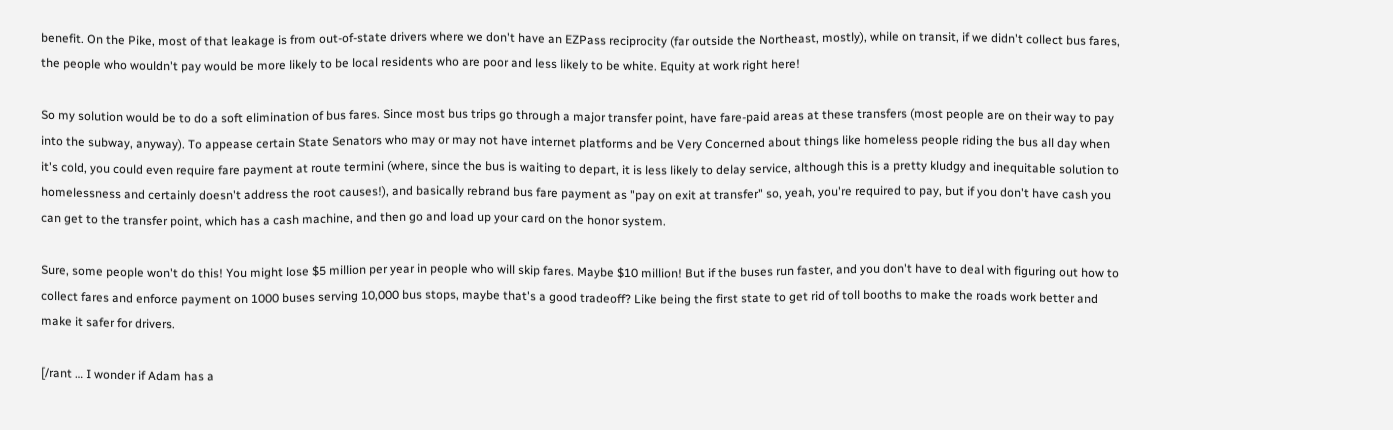benefit. On the Pike, most of that leakage is from out-of-state drivers where we don't have an EZPass reciprocity (far outside the Northeast, mostly), while on transit, if we didn't collect bus fares, the people who wouldn't pay would be more likely to be local residents who are poor and less likely to be white. Equity at work right here!

So my solution would be to do a soft elimination of bus fares. Since most bus trips go through a major transfer point, have fare-paid areas at these transfers (most people are on their way to pay into the subway, anyway). To appease certain State Senators who may or may not have internet platforms and be Very Concerned about things like homeless people riding the bus all day when it's cold, you could even require fare payment at route termini (where, since the bus is waiting to depart, it is less likely to delay service, although this is a pretty kludgy and inequitable solution to homelessness and certainly doesn't address the root causes!), and basically rebrand bus fare payment as "pay on exit at transfer" so, yeah, you're required to pay, but if you don't have cash you can get to the transfer point, which has a cash machine, and then go and load up your card on the honor system.

Sure, some people won't do this! You might lose $5 million per year in people who will skip fares. Maybe $10 million! But if the buses run faster, and you don't have to deal with figuring out how to collect fares and enforce payment on 1000 buses serving 10,000 bus stops, maybe that's a good tradeoff? Like being the first state to get rid of toll booths to make the roads work better and make it safer for drivers.

[/rant … I wonder if Adam has a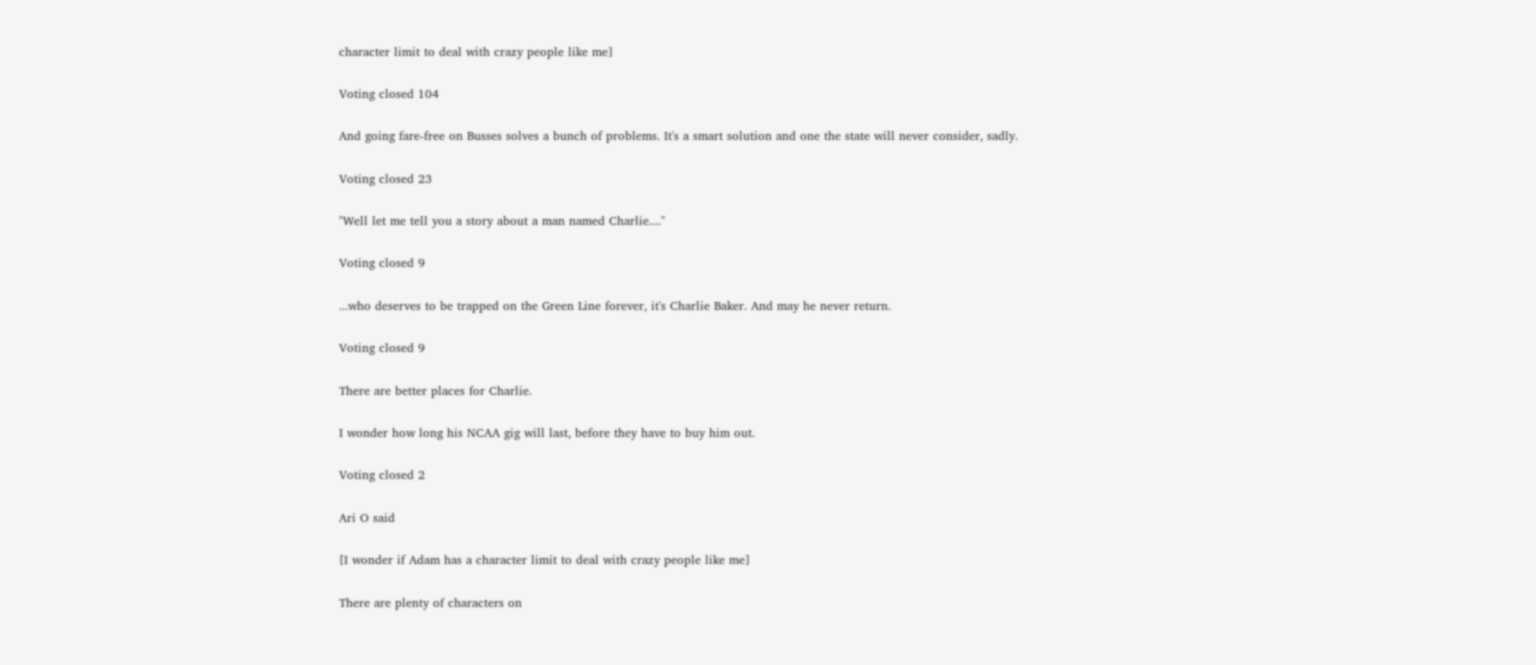character limit to deal with crazy people like me]

Voting closed 104

And going fare-free on Busses solves a bunch of problems. It's a smart solution and one the state will never consider, sadly.

Voting closed 23

"Well let me tell you a story about a man named Charlie...."

Voting closed 9

...who deserves to be trapped on the Green Line forever, it's Charlie Baker. And may he never return.

Voting closed 9

There are better places for Charlie.

I wonder how long his NCAA gig will last, before they have to buy him out.

Voting closed 2

Ari O said

[I wonder if Adam has a character limit to deal with crazy people like me]

There are plenty of characters on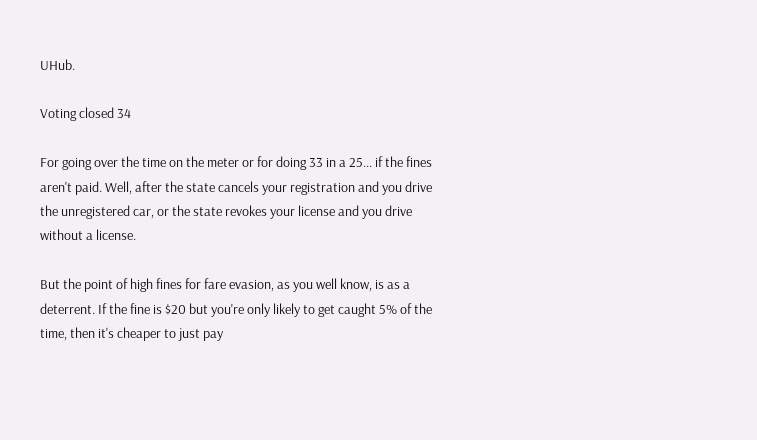UHub.

Voting closed 34

For going over the time on the meter or for doing 33 in a 25... if the fines aren't paid. Well, after the state cancels your registration and you drive the unregistered car, or the state revokes your license and you drive without a license.

But the point of high fines for fare evasion, as you well know, is as a deterrent. If the fine is $20 but you're only likely to get caught 5% of the time, then it's cheaper to just pay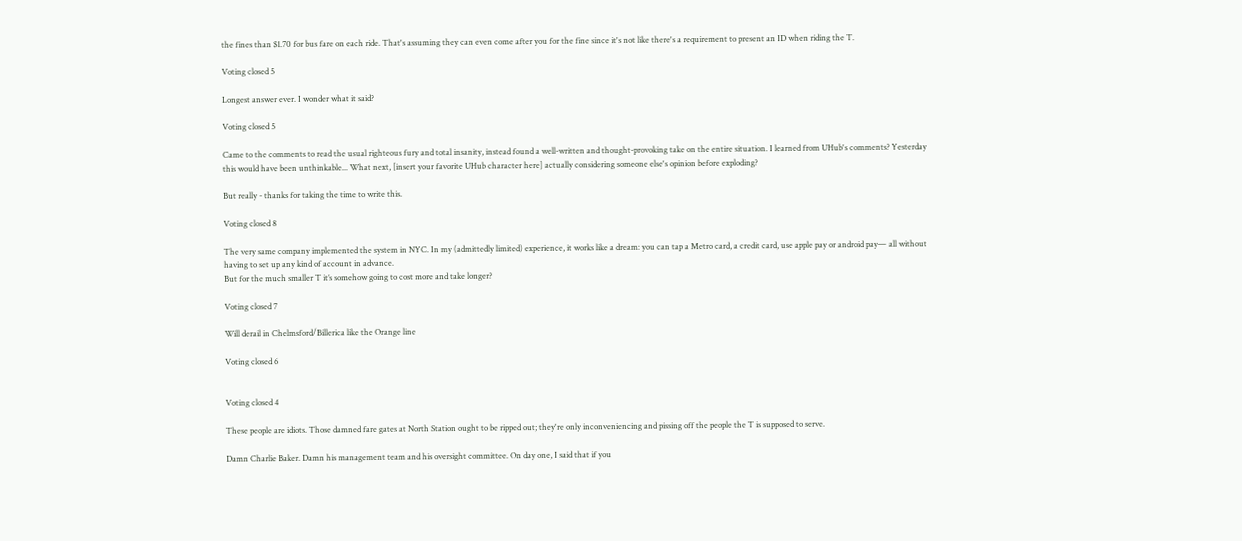the fines than $1.70 for bus fare on each ride. That's assuming they can even come after you for the fine since it's not like there's a requirement to present an ID when riding the T.

Voting closed 5

Longest answer ever. I wonder what it said?

Voting closed 5

Came to the comments to read the usual righteous fury and total insanity, instead found a well-written and thought-provoking take on the entire situation. I learned from UHub's comments? Yesterday this would have been unthinkable... What next, [insert your favorite UHub character here] actually considering someone else's opinion before exploding?

But really - thanks for taking the time to write this.

Voting closed 8

The very same company implemented the system in NYC. In my (admittedly limited) experience, it works like a dream: you can tap a Metro card, a credit card, use apple pay or android pay— all without having to set up any kind of account in advance.
But for the much smaller T it’s somehow going to cost more and take longer?

Voting closed 7

Will derail in Chelmsford/Billerica like the Orange line

Voting closed 6


Voting closed 4

These people are idiots. Those damned fare gates at North Station ought to be ripped out; they're only inconveniencing and pissing off the people the T is supposed to serve.

Damn Charlie Baker. Damn his management team and his oversight committee. On day one, I said that if you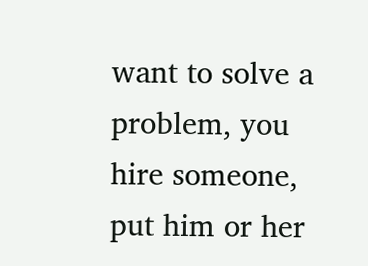want to solve a problem, you hire someone, put him or her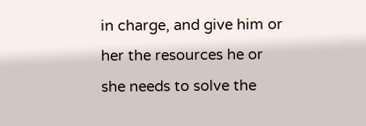in charge, and give him or her the resources he or she needs to solve the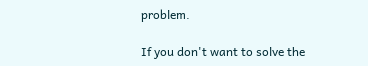problem.

If you don't want to solve the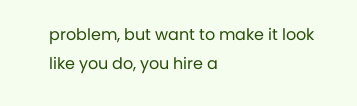problem, but want to make it look like you do, you hire a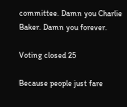committee. Damn you Charlie Baker. Damn you forever.

Voting closed 25

Because people just fare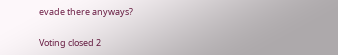evade there anyways?

Voting closed 2